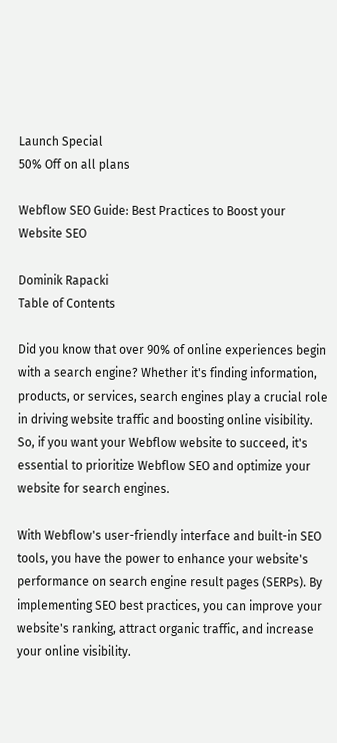Launch Special
50% Off on all plans

Webflow SEO Guide: Best Practices to Boost your Website SEO

Dominik Rapacki
Table of Contents

Did you know that over 90% of online experiences begin with a search engine? Whether it's finding information, products, or services, search engines play a crucial role in driving website traffic and boosting online visibility. So, if you want your Webflow website to succeed, it's essential to prioritize Webflow SEO and optimize your website for search engines.

With Webflow's user-friendly interface and built-in SEO tools, you have the power to enhance your website's performance on search engine result pages (SERPs). By implementing SEO best practices, you can improve your website's ranking, attract organic traffic, and increase your online visibility.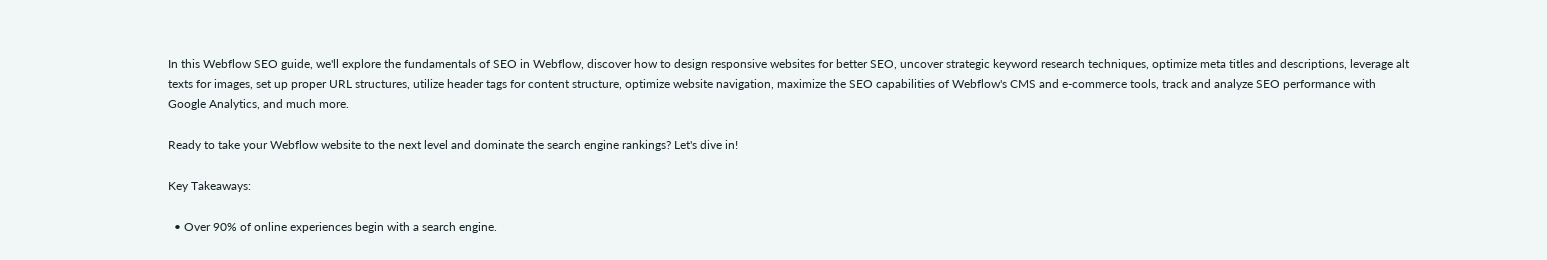In this Webflow SEO guide, we'll explore the fundamentals of SEO in Webflow, discover how to design responsive websites for better SEO, uncover strategic keyword research techniques, optimize meta titles and descriptions, leverage alt texts for images, set up proper URL structures, utilize header tags for content structure, optimize website navigation, maximize the SEO capabilities of Webflow's CMS and e-commerce tools, track and analyze SEO performance with Google Analytics, and much more.

Ready to take your Webflow website to the next level and dominate the search engine rankings? Let's dive in!

Key Takeaways:

  • Over 90% of online experiences begin with a search engine.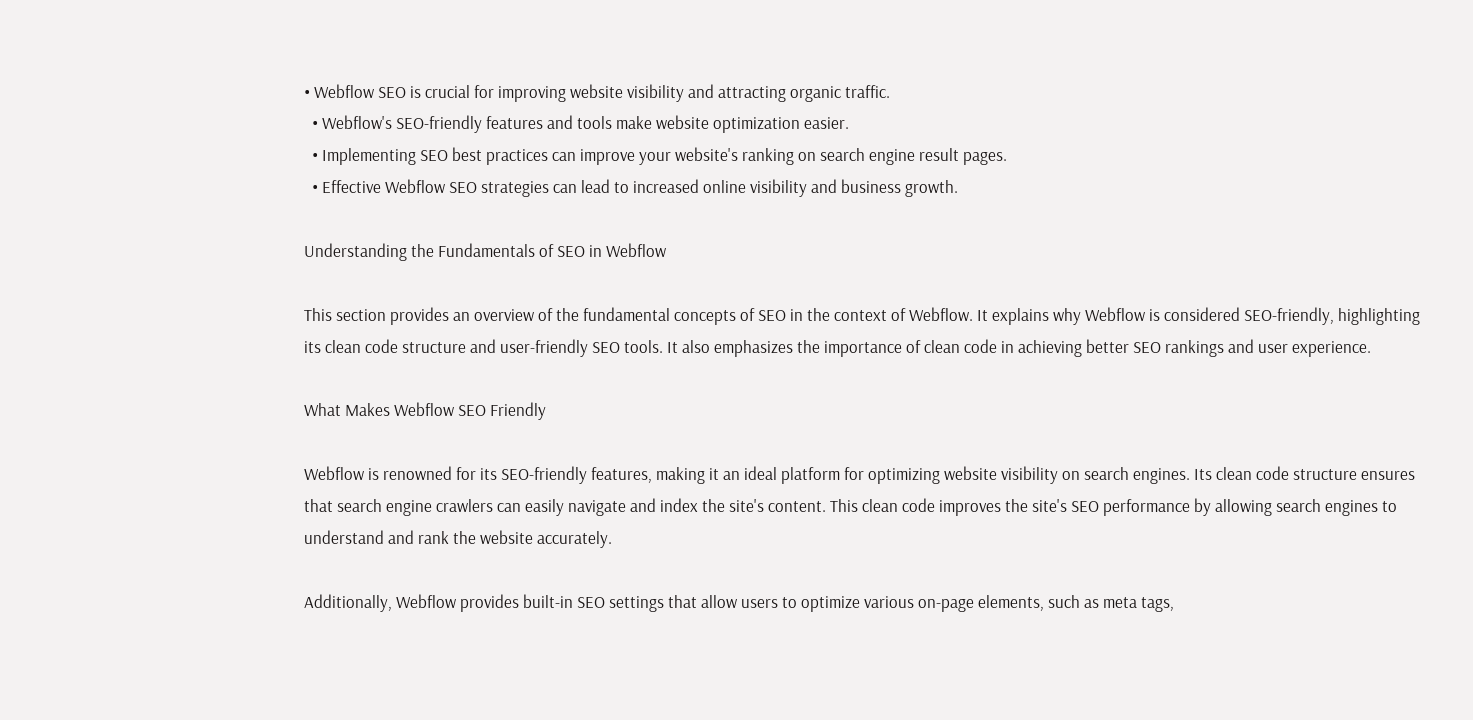• Webflow SEO is crucial for improving website visibility and attracting organic traffic.
  • Webflow's SEO-friendly features and tools make website optimization easier.
  • Implementing SEO best practices can improve your website's ranking on search engine result pages.
  • Effective Webflow SEO strategies can lead to increased online visibility and business growth.

Understanding the Fundamentals of SEO in Webflow

This section provides an overview of the fundamental concepts of SEO in the context of Webflow. It explains why Webflow is considered SEO-friendly, highlighting its clean code structure and user-friendly SEO tools. It also emphasizes the importance of clean code in achieving better SEO rankings and user experience.

What Makes Webflow SEO Friendly

Webflow is renowned for its SEO-friendly features, making it an ideal platform for optimizing website visibility on search engines. Its clean code structure ensures that search engine crawlers can easily navigate and index the site's content. This clean code improves the site's SEO performance by allowing search engines to understand and rank the website accurately.

Additionally, Webflow provides built-in SEO settings that allow users to optimize various on-page elements, such as meta tags,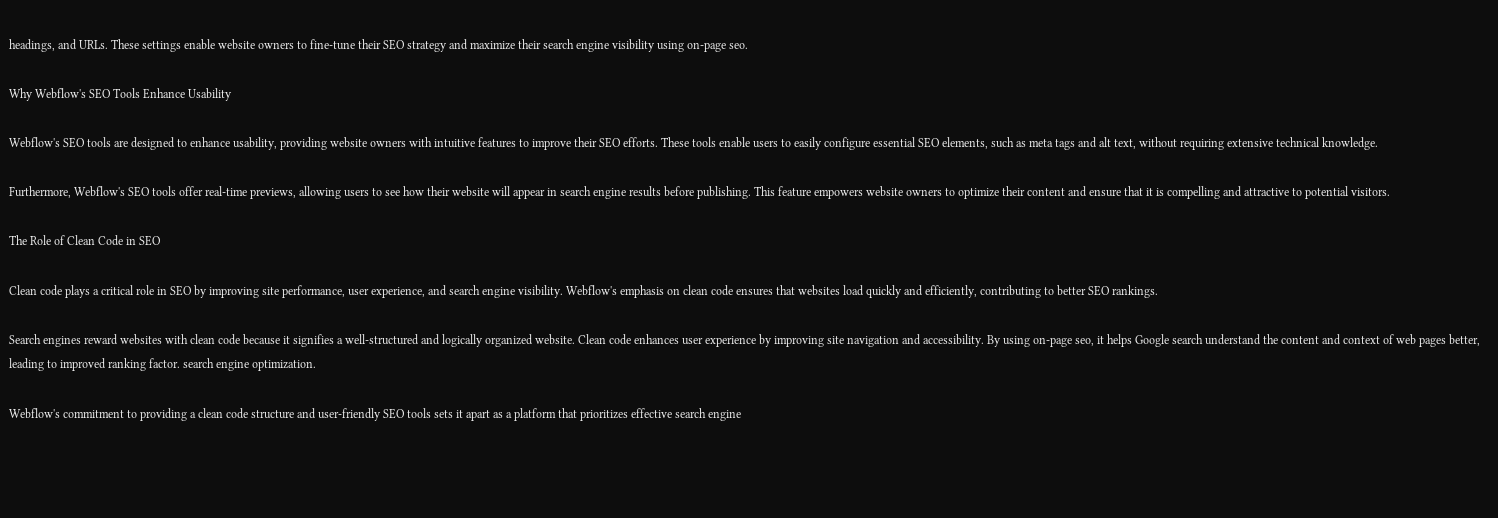headings, and URLs. These settings enable website owners to fine-tune their SEO strategy and maximize their search engine visibility using on-page seo.

Why Webflow's SEO Tools Enhance Usability

Webflow's SEO tools are designed to enhance usability, providing website owners with intuitive features to improve their SEO efforts. These tools enable users to easily configure essential SEO elements, such as meta tags and alt text, without requiring extensive technical knowledge.

Furthermore, Webflow's SEO tools offer real-time previews, allowing users to see how their website will appear in search engine results before publishing. This feature empowers website owners to optimize their content and ensure that it is compelling and attractive to potential visitors.

The Role of Clean Code in SEO

Clean code plays a critical role in SEO by improving site performance, user experience, and search engine visibility. Webflow's emphasis on clean code ensures that websites load quickly and efficiently, contributing to better SEO rankings.

Search engines reward websites with clean code because it signifies a well-structured and logically organized website. Clean code enhances user experience by improving site navigation and accessibility. By using on-page seo, it helps Google search understand the content and context of web pages better, leading to improved ranking factor. search engine optimization.

Webflow's commitment to providing a clean code structure and user-friendly SEO tools sets it apart as a platform that prioritizes effective search engine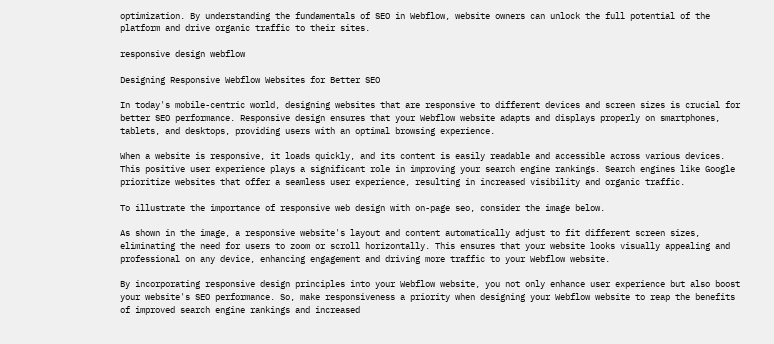optimization. By understanding the fundamentals of SEO in Webflow, website owners can unlock the full potential of the platform and drive organic traffic to their sites.

responsive design webflow

Designing Responsive Webflow Websites for Better SEO

In today's mobile-centric world, designing websites that are responsive to different devices and screen sizes is crucial for better SEO performance. Responsive design ensures that your Webflow website adapts and displays properly on smartphones, tablets, and desktops, providing users with an optimal browsing experience.

When a website is responsive, it loads quickly, and its content is easily readable and accessible across various devices. This positive user experience plays a significant role in improving your search engine rankings. Search engines like Google prioritize websites that offer a seamless user experience, resulting in increased visibility and organic traffic.

To illustrate the importance of responsive web design with on-page seo, consider the image below.

As shown in the image, a responsive website's layout and content automatically adjust to fit different screen sizes, eliminating the need for users to zoom or scroll horizontally. This ensures that your website looks visually appealing and professional on any device, enhancing engagement and driving more traffic to your Webflow website.

By incorporating responsive design principles into your Webflow website, you not only enhance user experience but also boost your website's SEO performance. So, make responsiveness a priority when designing your Webflow website to reap the benefits of improved search engine rankings and increased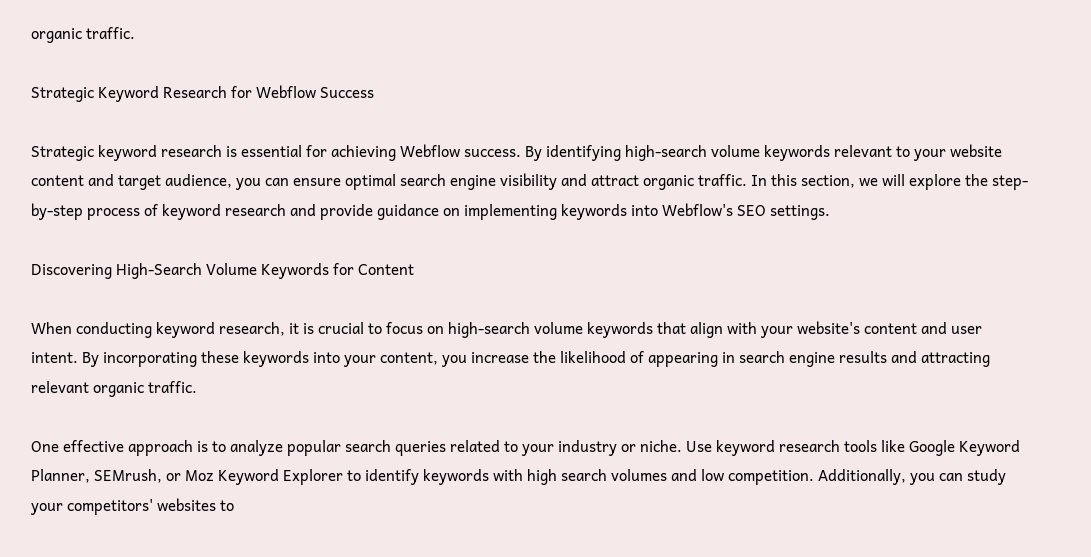organic traffic.

Strategic Keyword Research for Webflow Success

Strategic keyword research is essential for achieving Webflow success. By identifying high-search volume keywords relevant to your website content and target audience, you can ensure optimal search engine visibility and attract organic traffic. In this section, we will explore the step-by-step process of keyword research and provide guidance on implementing keywords into Webflow's SEO settings.

Discovering High-Search Volume Keywords for Content

When conducting keyword research, it is crucial to focus on high-search volume keywords that align with your website's content and user intent. By incorporating these keywords into your content, you increase the likelihood of appearing in search engine results and attracting relevant organic traffic.

One effective approach is to analyze popular search queries related to your industry or niche. Use keyword research tools like Google Keyword Planner, SEMrush, or Moz Keyword Explorer to identify keywords with high search volumes and low competition. Additionally, you can study your competitors' websites to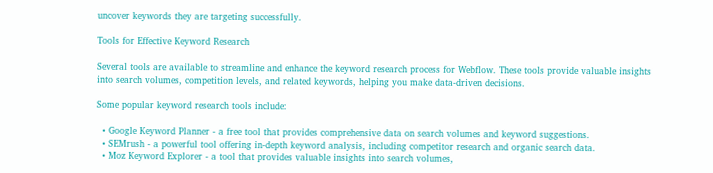uncover keywords they are targeting successfully.

Tools for Effective Keyword Research

Several tools are available to streamline and enhance the keyword research process for Webflow. These tools provide valuable insights into search volumes, competition levels, and related keywords, helping you make data-driven decisions.

Some popular keyword research tools include:

  • Google Keyword Planner - a free tool that provides comprehensive data on search volumes and keyword suggestions.
  • SEMrush - a powerful tool offering in-depth keyword analysis, including competitor research and organic search data.
  • Moz Keyword Explorer - a tool that provides valuable insights into search volumes,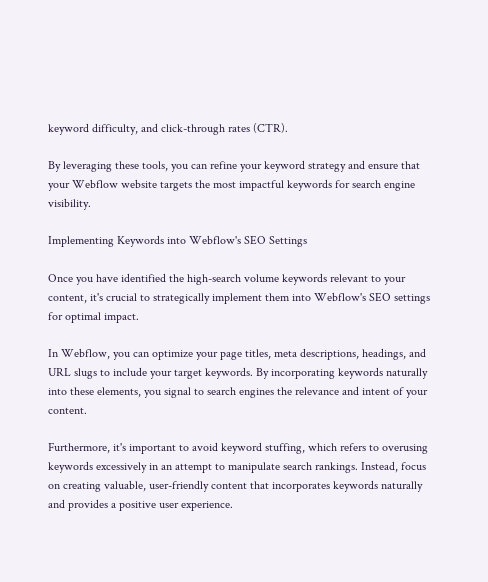keyword difficulty, and click-through rates (CTR).

By leveraging these tools, you can refine your keyword strategy and ensure that your Webflow website targets the most impactful keywords for search engine visibility.

Implementing Keywords into Webflow's SEO Settings

Once you have identified the high-search volume keywords relevant to your content, it's crucial to strategically implement them into Webflow's SEO settings for optimal impact.

In Webflow, you can optimize your page titles, meta descriptions, headings, and URL slugs to include your target keywords. By incorporating keywords naturally into these elements, you signal to search engines the relevance and intent of your content.

Furthermore, it's important to avoid keyword stuffing, which refers to overusing keywords excessively in an attempt to manipulate search rankings. Instead, focus on creating valuable, user-friendly content that incorporates keywords naturally and provides a positive user experience.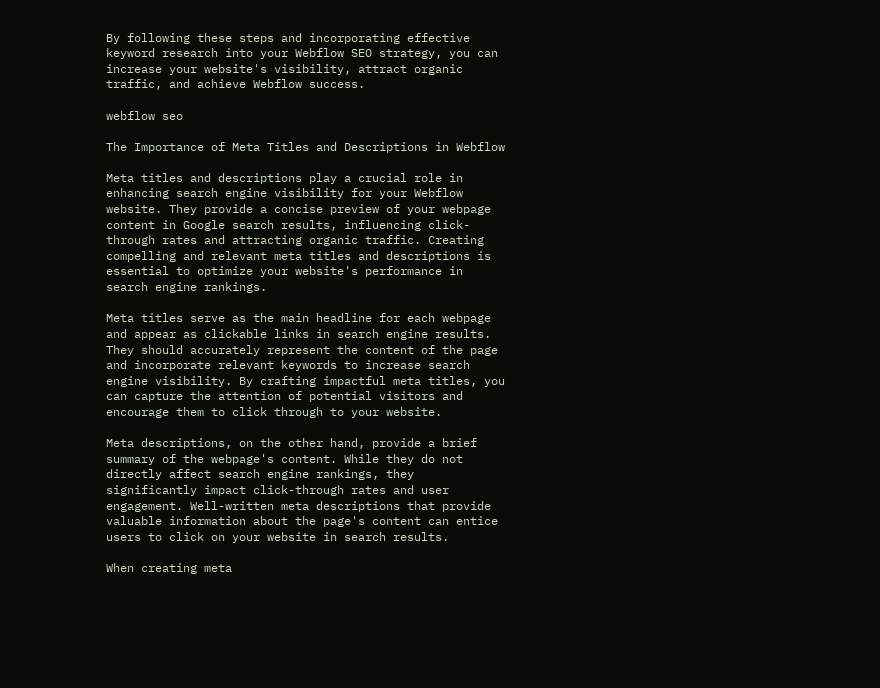By following these steps and incorporating effective keyword research into your Webflow SEO strategy, you can increase your website's visibility, attract organic traffic, and achieve Webflow success.

webflow seo

The Importance of Meta Titles and Descriptions in Webflow

Meta titles and descriptions play a crucial role in enhancing search engine visibility for your Webflow website. They provide a concise preview of your webpage content in Google search results, influencing click-through rates and attracting organic traffic. Creating compelling and relevant meta titles and descriptions is essential to optimize your website's performance in search engine rankings.

Meta titles serve as the main headline for each webpage and appear as clickable links in search engine results. They should accurately represent the content of the page and incorporate relevant keywords to increase search engine visibility. By crafting impactful meta titles, you can capture the attention of potential visitors and encourage them to click through to your website.

Meta descriptions, on the other hand, provide a brief summary of the webpage's content. While they do not directly affect search engine rankings, they significantly impact click-through rates and user engagement. Well-written meta descriptions that provide valuable information about the page's content can entice users to click on your website in search results.

When creating meta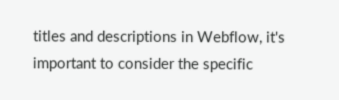titles and descriptions in Webflow, it's important to consider the specific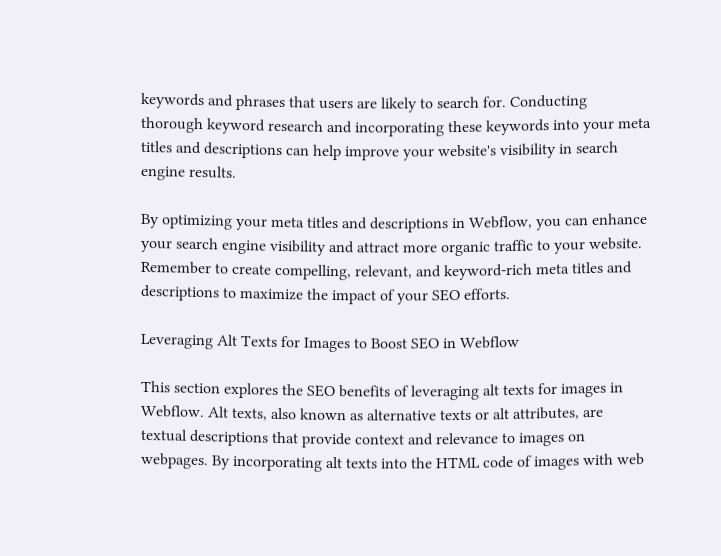keywords and phrases that users are likely to search for. Conducting thorough keyword research and incorporating these keywords into your meta titles and descriptions can help improve your website's visibility in search engine results.

By optimizing your meta titles and descriptions in Webflow, you can enhance your search engine visibility and attract more organic traffic to your website. Remember to create compelling, relevant, and keyword-rich meta titles and descriptions to maximize the impact of your SEO efforts.

Leveraging Alt Texts for Images to Boost SEO in Webflow

This section explores the SEO benefits of leveraging alt texts for images in Webflow. Alt texts, also known as alternative texts or alt attributes, are textual descriptions that provide context and relevance to images on webpages. By incorporating alt texts into the HTML code of images with web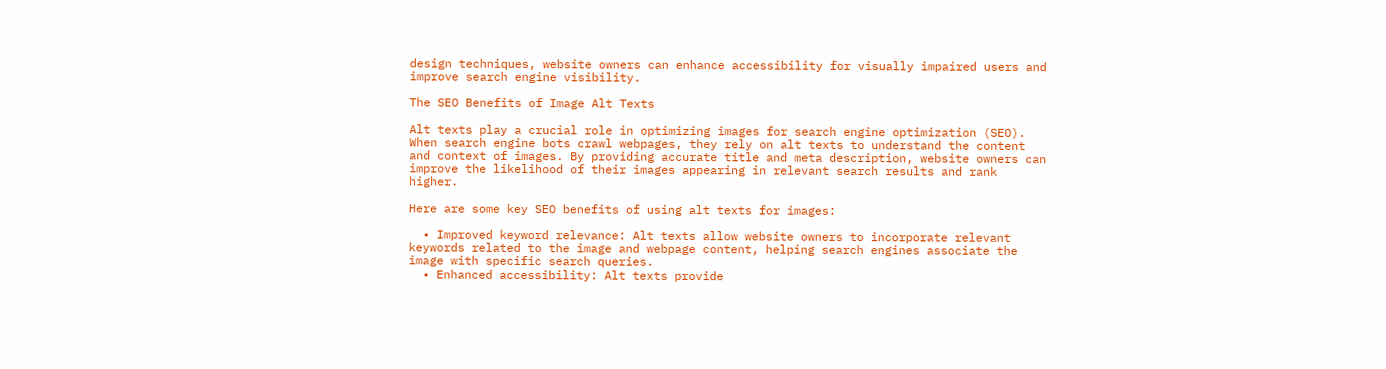design techniques, website owners can enhance accessibility for visually impaired users and improve search engine visibility.

The SEO Benefits of Image Alt Texts

Alt texts play a crucial role in optimizing images for search engine optimization (SEO). When search engine bots crawl webpages, they rely on alt texts to understand the content and context of images. By providing accurate title and meta description, website owners can improve the likelihood of their images appearing in relevant search results and rank higher.

Here are some key SEO benefits of using alt texts for images:

  • Improved keyword relevance: Alt texts allow website owners to incorporate relevant keywords related to the image and webpage content, helping search engines associate the image with specific search queries.
  • Enhanced accessibility: Alt texts provide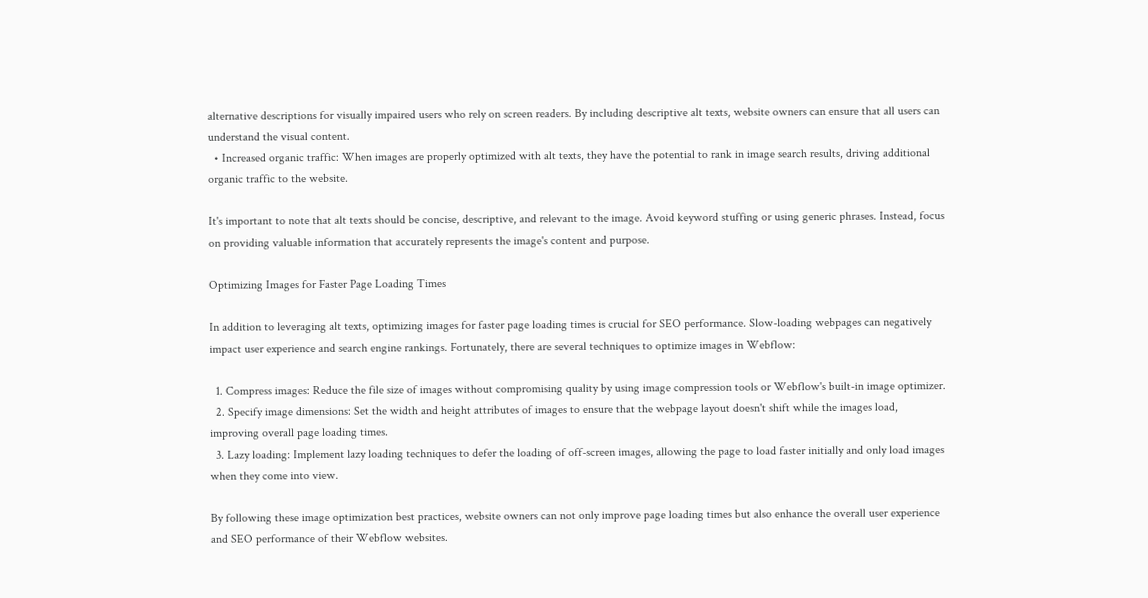alternative descriptions for visually impaired users who rely on screen readers. By including descriptive alt texts, website owners can ensure that all users can understand the visual content.
  • Increased organic traffic: When images are properly optimized with alt texts, they have the potential to rank in image search results, driving additional organic traffic to the website.

It's important to note that alt texts should be concise, descriptive, and relevant to the image. Avoid keyword stuffing or using generic phrases. Instead, focus on providing valuable information that accurately represents the image's content and purpose.

Optimizing Images for Faster Page Loading Times

In addition to leveraging alt texts, optimizing images for faster page loading times is crucial for SEO performance. Slow-loading webpages can negatively impact user experience and search engine rankings. Fortunately, there are several techniques to optimize images in Webflow:

  1. Compress images: Reduce the file size of images without compromising quality by using image compression tools or Webflow's built-in image optimizer.
  2. Specify image dimensions: Set the width and height attributes of images to ensure that the webpage layout doesn't shift while the images load, improving overall page loading times.
  3. Lazy loading: Implement lazy loading techniques to defer the loading of off-screen images, allowing the page to load faster initially and only load images when they come into view.

By following these image optimization best practices, website owners can not only improve page loading times but also enhance the overall user experience and SEO performance of their Webflow websites.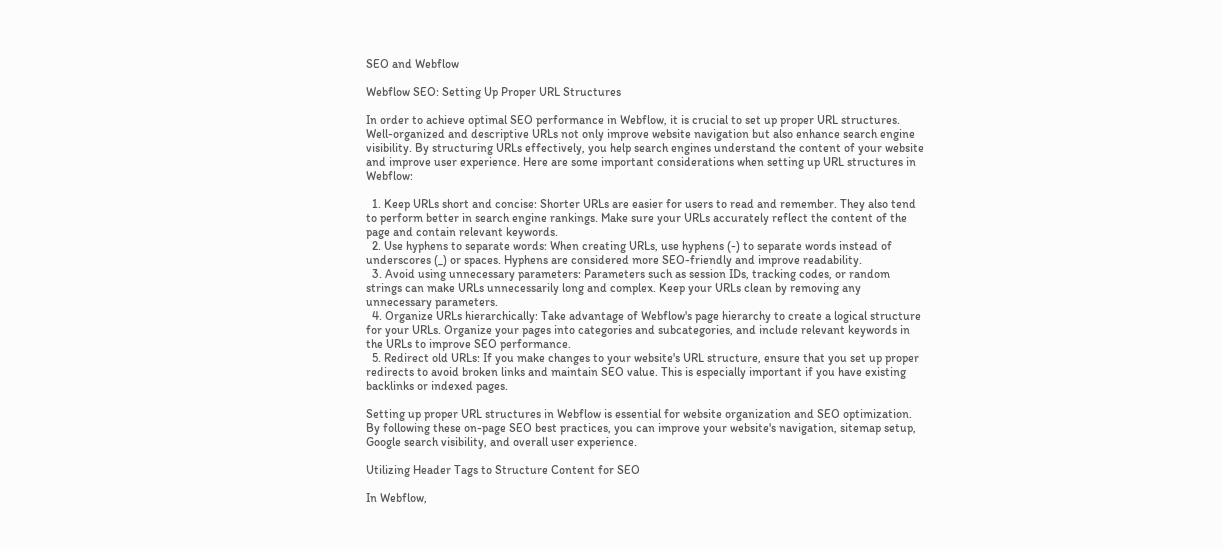SEO and Webflow

Webflow SEO: Setting Up Proper URL Structures

In order to achieve optimal SEO performance in Webflow, it is crucial to set up proper URL structures. Well-organized and descriptive URLs not only improve website navigation but also enhance search engine visibility. By structuring URLs effectively, you help search engines understand the content of your website and improve user experience. Here are some important considerations when setting up URL structures in Webflow:

  1. Keep URLs short and concise: Shorter URLs are easier for users to read and remember. They also tend to perform better in search engine rankings. Make sure your URLs accurately reflect the content of the page and contain relevant keywords.
  2. Use hyphens to separate words: When creating URLs, use hyphens (-) to separate words instead of underscores (_) or spaces. Hyphens are considered more SEO-friendly and improve readability.
  3. Avoid using unnecessary parameters: Parameters such as session IDs, tracking codes, or random strings can make URLs unnecessarily long and complex. Keep your URLs clean by removing any unnecessary parameters.
  4. Organize URLs hierarchically: Take advantage of Webflow's page hierarchy to create a logical structure for your URLs. Organize your pages into categories and subcategories, and include relevant keywords in the URLs to improve SEO performance.
  5. Redirect old URLs: If you make changes to your website's URL structure, ensure that you set up proper redirects to avoid broken links and maintain SEO value. This is especially important if you have existing backlinks or indexed pages.

Setting up proper URL structures in Webflow is essential for website organization and SEO optimization. By following these on-page SEO best practices, you can improve your website's navigation, sitemap setup, Google search visibility, and overall user experience.

Utilizing Header Tags to Structure Content for SEO

In Webflow,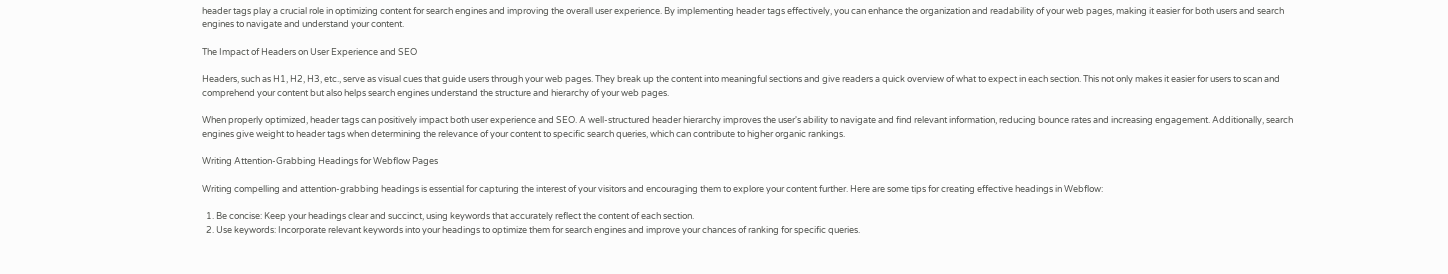header tags play a crucial role in optimizing content for search engines and improving the overall user experience. By implementing header tags effectively, you can enhance the organization and readability of your web pages, making it easier for both users and search engines to navigate and understand your content.

The Impact of Headers on User Experience and SEO

Headers, such as H1, H2, H3, etc., serve as visual cues that guide users through your web pages. They break up the content into meaningful sections and give readers a quick overview of what to expect in each section. This not only makes it easier for users to scan and comprehend your content but also helps search engines understand the structure and hierarchy of your web pages.

When properly optimized, header tags can positively impact both user experience and SEO. A well-structured header hierarchy improves the user's ability to navigate and find relevant information, reducing bounce rates and increasing engagement. Additionally, search engines give weight to header tags when determining the relevance of your content to specific search queries, which can contribute to higher organic rankings.

Writing Attention-Grabbing Headings for Webflow Pages

Writing compelling and attention-grabbing headings is essential for capturing the interest of your visitors and encouraging them to explore your content further. Here are some tips for creating effective headings in Webflow:

  1. Be concise: Keep your headings clear and succinct, using keywords that accurately reflect the content of each section.
  2. Use keywords: Incorporate relevant keywords into your headings to optimize them for search engines and improve your chances of ranking for specific queries.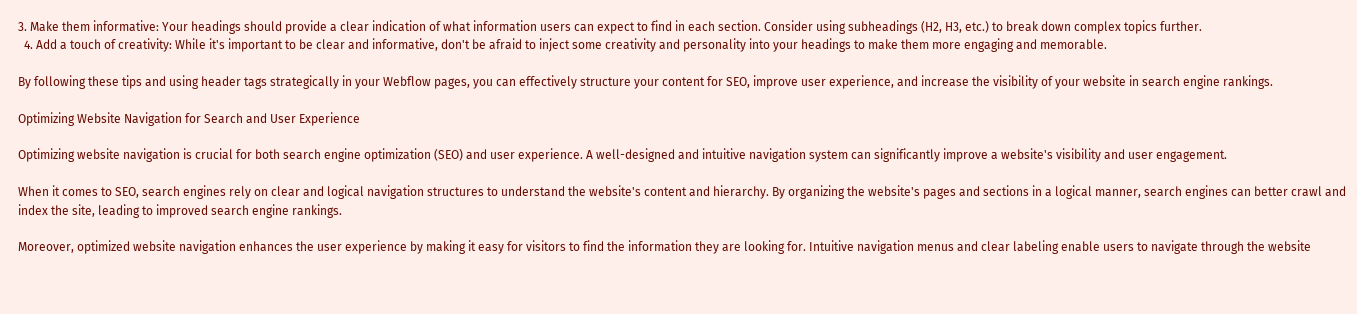3. Make them informative: Your headings should provide a clear indication of what information users can expect to find in each section. Consider using subheadings (H2, H3, etc.) to break down complex topics further.
  4. Add a touch of creativity: While it's important to be clear and informative, don't be afraid to inject some creativity and personality into your headings to make them more engaging and memorable.

By following these tips and using header tags strategically in your Webflow pages, you can effectively structure your content for SEO, improve user experience, and increase the visibility of your website in search engine rankings.

Optimizing Website Navigation for Search and User Experience

Optimizing website navigation is crucial for both search engine optimization (SEO) and user experience. A well-designed and intuitive navigation system can significantly improve a website's visibility and user engagement.

When it comes to SEO, search engines rely on clear and logical navigation structures to understand the website's content and hierarchy. By organizing the website's pages and sections in a logical manner, search engines can better crawl and index the site, leading to improved search engine rankings.

Moreover, optimized website navigation enhances the user experience by making it easy for visitors to find the information they are looking for. Intuitive navigation menus and clear labeling enable users to navigate through the website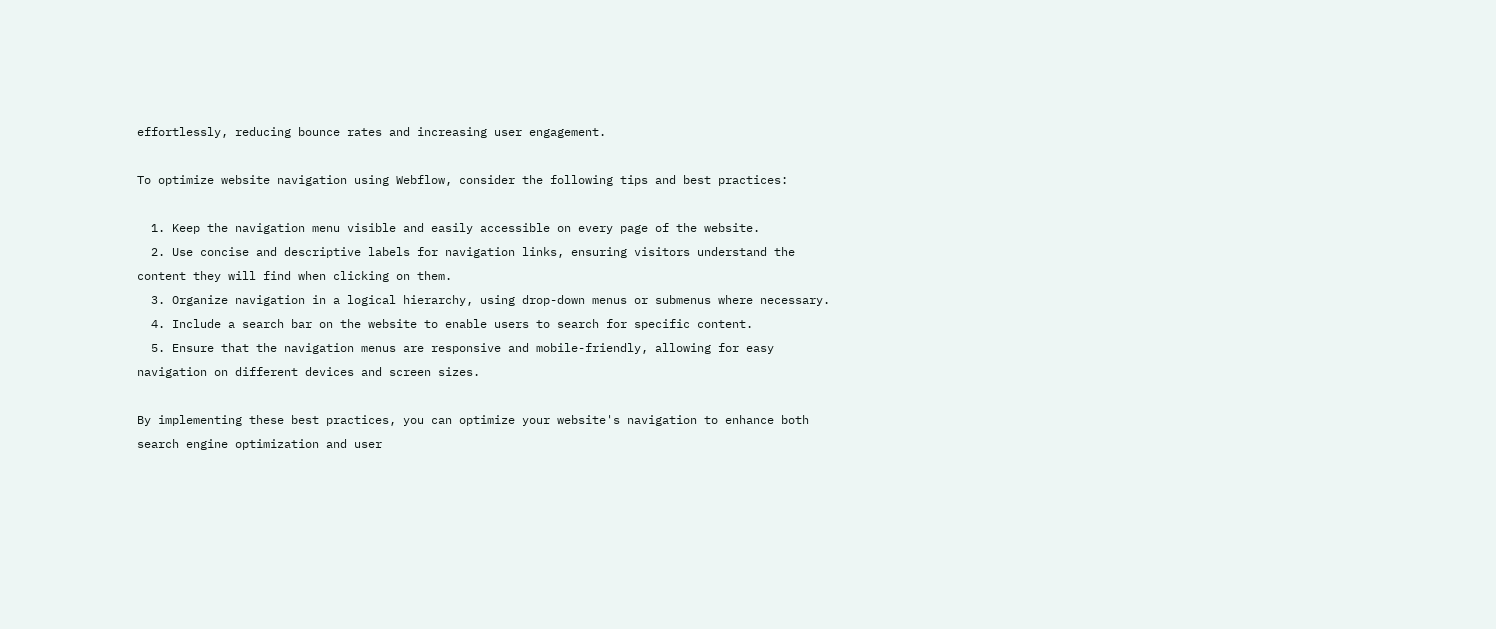effortlessly, reducing bounce rates and increasing user engagement.

To optimize website navigation using Webflow, consider the following tips and best practices:

  1. Keep the navigation menu visible and easily accessible on every page of the website.
  2. Use concise and descriptive labels for navigation links, ensuring visitors understand the content they will find when clicking on them.
  3. Organize navigation in a logical hierarchy, using drop-down menus or submenus where necessary.
  4. Include a search bar on the website to enable users to search for specific content.
  5. Ensure that the navigation menus are responsive and mobile-friendly, allowing for easy navigation on different devices and screen sizes.

By implementing these best practices, you can optimize your website's navigation to enhance both search engine optimization and user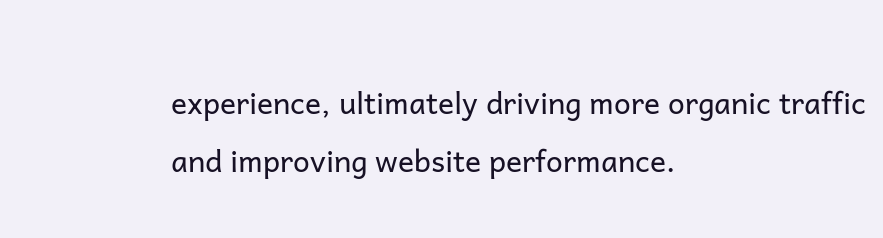experience, ultimately driving more organic traffic and improving website performance.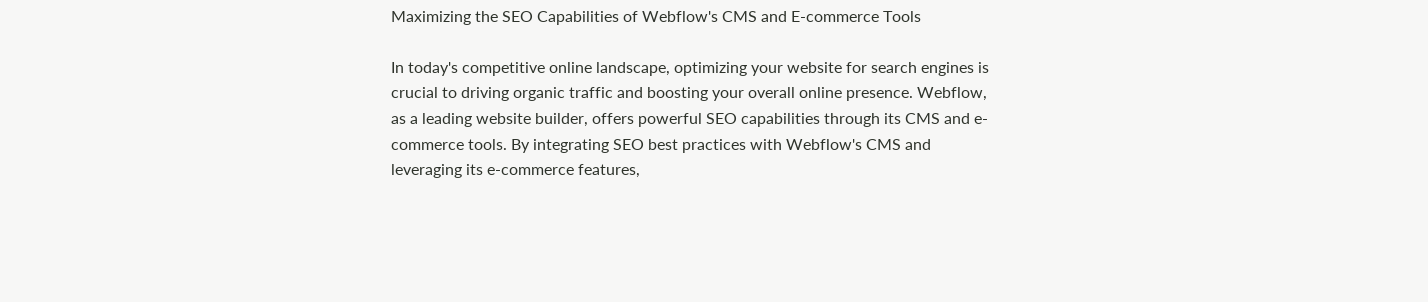Maximizing the SEO Capabilities of Webflow's CMS and E-commerce Tools

In today's competitive online landscape, optimizing your website for search engines is crucial to driving organic traffic and boosting your overall online presence. Webflow, as a leading website builder, offers powerful SEO capabilities through its CMS and e-commerce tools. By integrating SEO best practices with Webflow's CMS and leveraging its e-commerce features,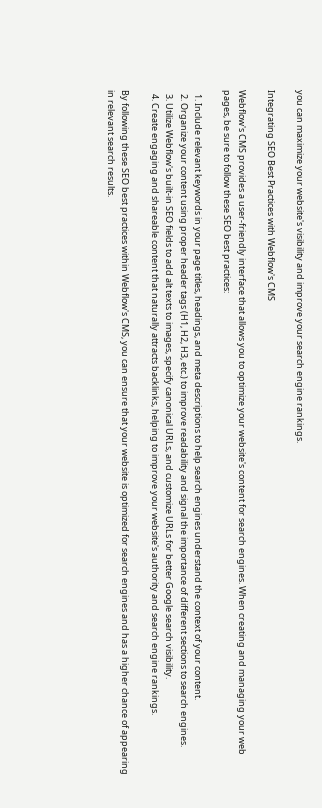you can maximize your website's visibility and improve your search engine rankings.

Integrating SEO Best Practices with Webflow's CMS

Webflow's CMS provides a user-friendly interface that allows you to optimize your website's content for search engines. When creating and managing your web pages, be sure to follow these SEO best practices:

  1. Include relevant keywords in your page titles, headings, and meta descriptions to help search engines understand the context of your content.
  2. Organize your content using proper header tags (H1, H2, H3, etc.) to improve readability and signal the importance of different sections to search engines.
  3. Utilize Webflow's built-in SEO fields to add alt texts to images, specify canonical URLs, and customize URLs for better Google search visibility.
  4. Create engaging and shareable content that naturally attracts backlinks, helping to improve your website's authority and search engine rankings.

By following these SEO best practices within Webflow's CMS, you can ensure that your website is optimized for search engines and has a higher chance of appearing in relevant search results.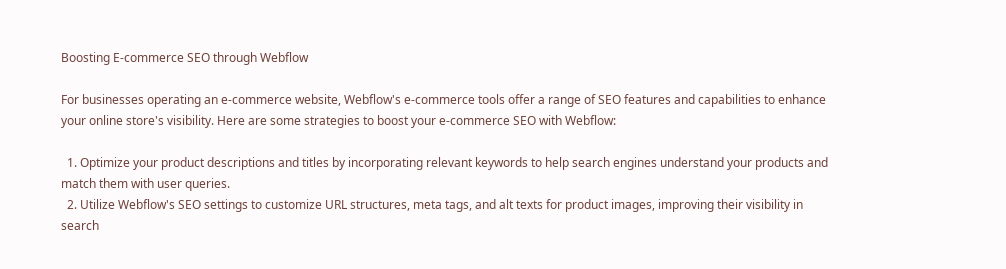Boosting E-commerce SEO through Webflow

For businesses operating an e-commerce website, Webflow's e-commerce tools offer a range of SEO features and capabilities to enhance your online store's visibility. Here are some strategies to boost your e-commerce SEO with Webflow:

  1. Optimize your product descriptions and titles by incorporating relevant keywords to help search engines understand your products and match them with user queries.
  2. Utilize Webflow's SEO settings to customize URL structures, meta tags, and alt texts for product images, improving their visibility in search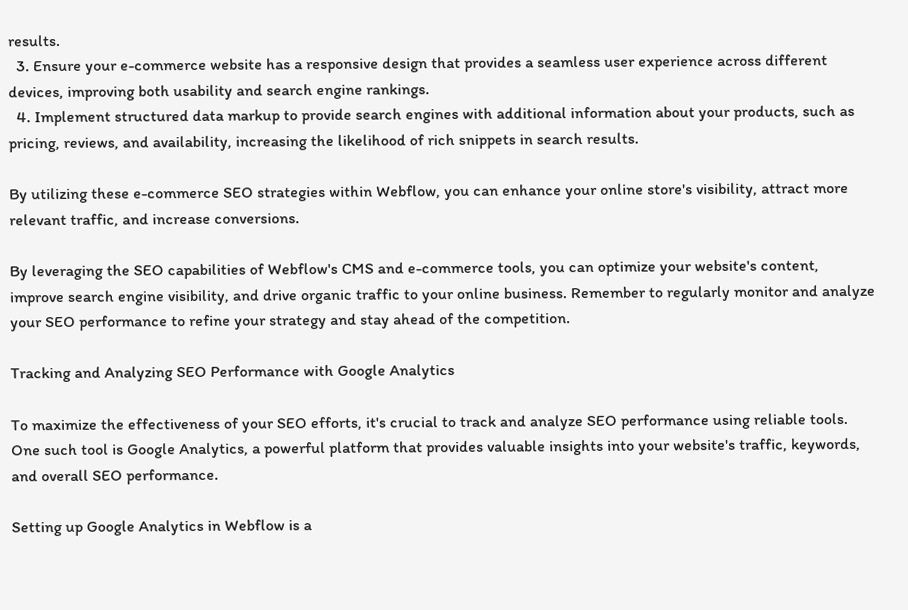results.
  3. Ensure your e-commerce website has a responsive design that provides a seamless user experience across different devices, improving both usability and search engine rankings.
  4. Implement structured data markup to provide search engines with additional information about your products, such as pricing, reviews, and availability, increasing the likelihood of rich snippets in search results.

By utilizing these e-commerce SEO strategies within Webflow, you can enhance your online store's visibility, attract more relevant traffic, and increase conversions.

By leveraging the SEO capabilities of Webflow's CMS and e-commerce tools, you can optimize your website's content, improve search engine visibility, and drive organic traffic to your online business. Remember to regularly monitor and analyze your SEO performance to refine your strategy and stay ahead of the competition.

Tracking and Analyzing SEO Performance with Google Analytics

To maximize the effectiveness of your SEO efforts, it's crucial to track and analyze SEO performance using reliable tools. One such tool is Google Analytics, a powerful platform that provides valuable insights into your website's traffic, keywords, and overall SEO performance.

Setting up Google Analytics in Webflow is a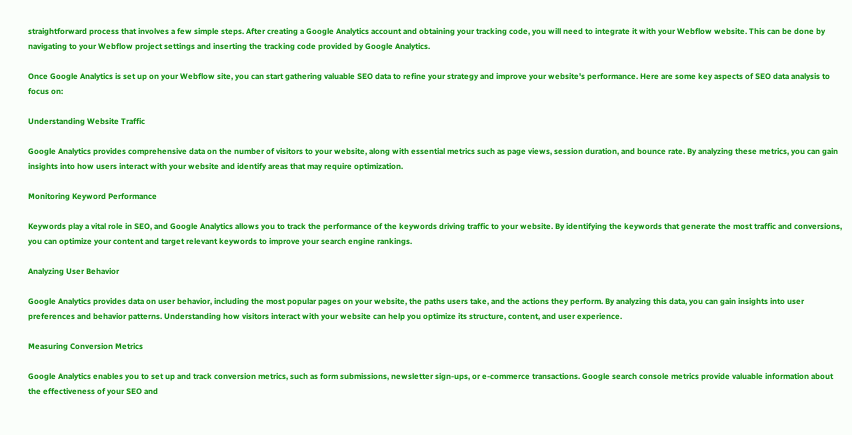straightforward process that involves a few simple steps. After creating a Google Analytics account and obtaining your tracking code, you will need to integrate it with your Webflow website. This can be done by navigating to your Webflow project settings and inserting the tracking code provided by Google Analytics.

Once Google Analytics is set up on your Webflow site, you can start gathering valuable SEO data to refine your strategy and improve your website's performance. Here are some key aspects of SEO data analysis to focus on:

Understanding Website Traffic

Google Analytics provides comprehensive data on the number of visitors to your website, along with essential metrics such as page views, session duration, and bounce rate. By analyzing these metrics, you can gain insights into how users interact with your website and identify areas that may require optimization.

Monitoring Keyword Performance

Keywords play a vital role in SEO, and Google Analytics allows you to track the performance of the keywords driving traffic to your website. By identifying the keywords that generate the most traffic and conversions, you can optimize your content and target relevant keywords to improve your search engine rankings.

Analyzing User Behavior

Google Analytics provides data on user behavior, including the most popular pages on your website, the paths users take, and the actions they perform. By analyzing this data, you can gain insights into user preferences and behavior patterns. Understanding how visitors interact with your website can help you optimize its structure, content, and user experience.

Measuring Conversion Metrics

Google Analytics enables you to set up and track conversion metrics, such as form submissions, newsletter sign-ups, or e-commerce transactions. Google search console metrics provide valuable information about the effectiveness of your SEO and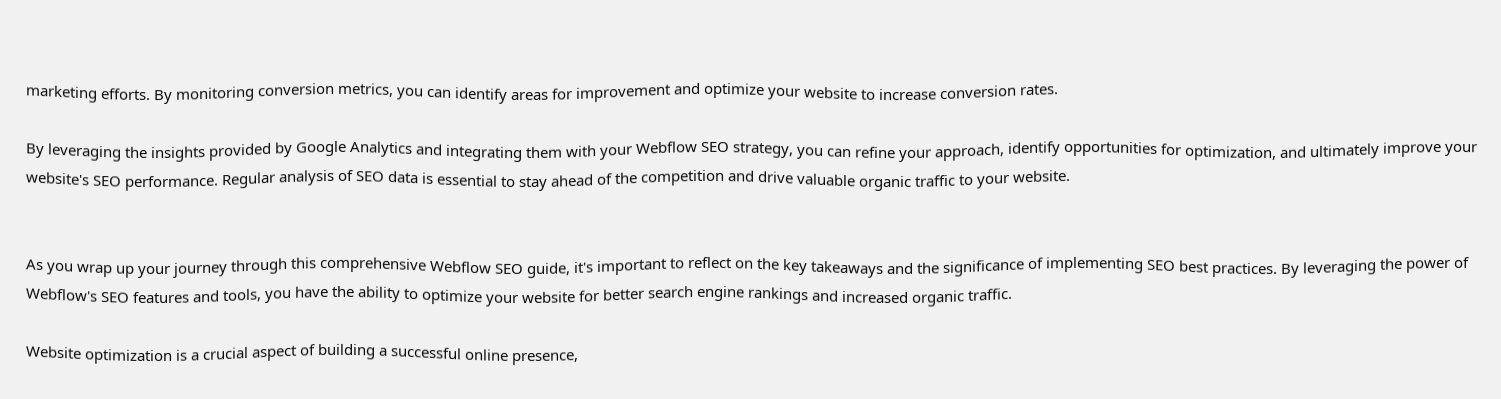marketing efforts. By monitoring conversion metrics, you can identify areas for improvement and optimize your website to increase conversion rates.

By leveraging the insights provided by Google Analytics and integrating them with your Webflow SEO strategy, you can refine your approach, identify opportunities for optimization, and ultimately improve your website's SEO performance. Regular analysis of SEO data is essential to stay ahead of the competition and drive valuable organic traffic to your website.


As you wrap up your journey through this comprehensive Webflow SEO guide, it's important to reflect on the key takeaways and the significance of implementing SEO best practices. By leveraging the power of Webflow's SEO features and tools, you have the ability to optimize your website for better search engine rankings and increased organic traffic.

Website optimization is a crucial aspect of building a successful online presence,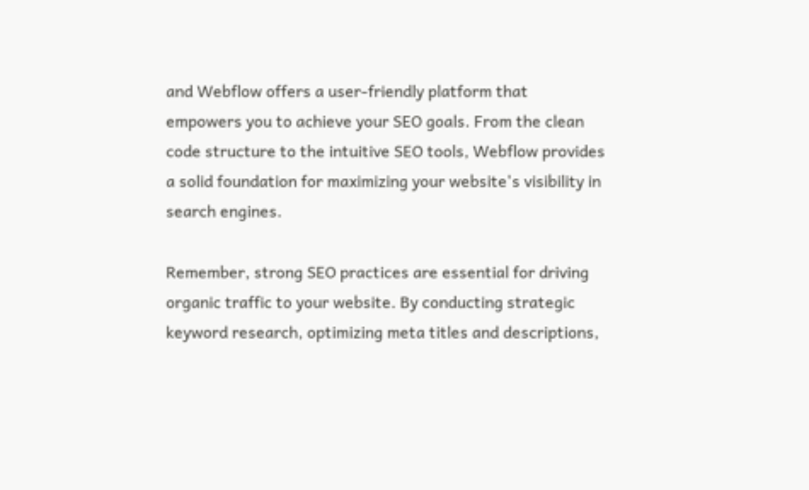and Webflow offers a user-friendly platform that empowers you to achieve your SEO goals. From the clean code structure to the intuitive SEO tools, Webflow provides a solid foundation for maximizing your website's visibility in search engines.

Remember, strong SEO practices are essential for driving organic traffic to your website. By conducting strategic keyword research, optimizing meta titles and descriptions,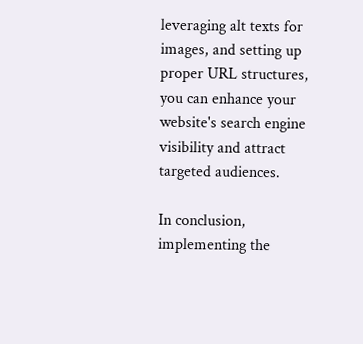leveraging alt texts for images, and setting up proper URL structures, you can enhance your website's search engine visibility and attract targeted audiences.

In conclusion, implementing the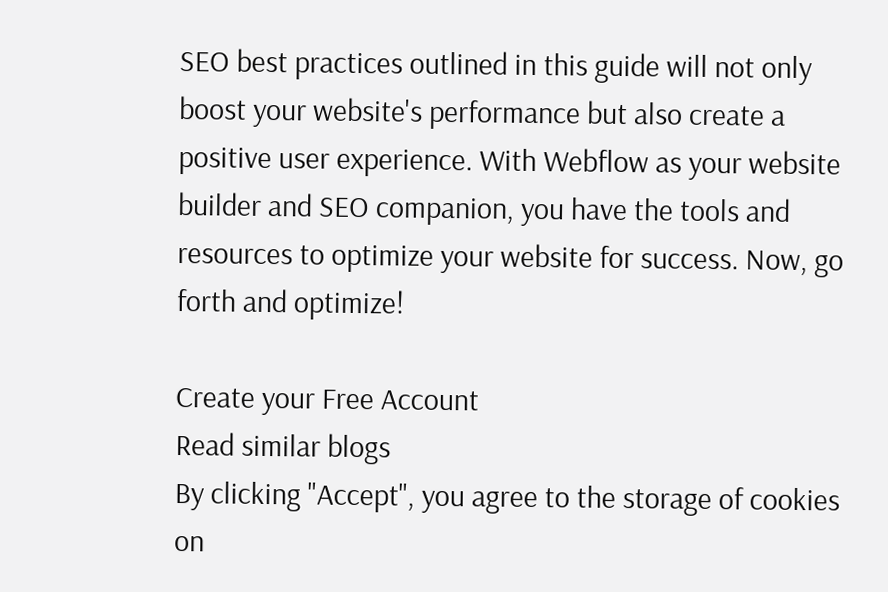SEO best practices outlined in this guide will not only boost your website's performance but also create a positive user experience. With Webflow as your website builder and SEO companion, you have the tools and resources to optimize your website for success. Now, go forth and optimize!

Create your Free Account
Read similar blogs
By clicking "Accept", you agree to the storage of cookies on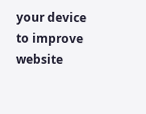your device to improve website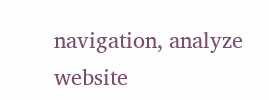navigation, analyze website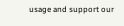usage and support our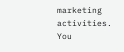marketing activities. You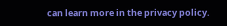can learn more in the privacy policy.